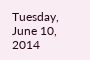Tuesday, June 10, 2014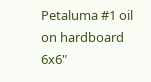Petaluma #1 oil on hardboard 6x6"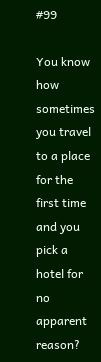#99

You know how sometimes you travel to a place for the first time and you pick a hotel for no apparent reason?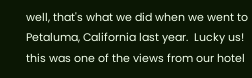well, that's what we did when we went to Petaluma, California last year.  Lucky us! this was one of the views from our hotel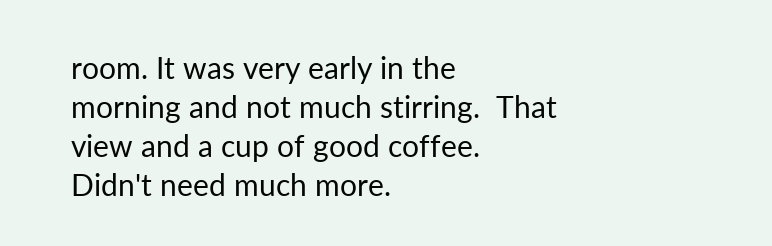room. It was very early in the morning and not much stirring.  That view and a cup of good coffee.  Didn't need much more.